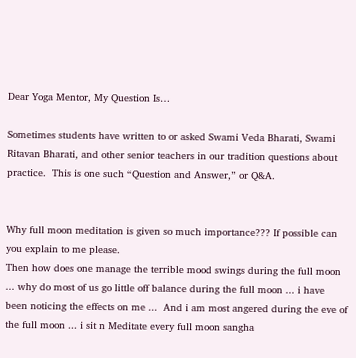Dear Yoga Mentor, My Question Is…

Sometimes students have written to or asked Swami Veda Bharati, Swami Ritavan Bharati, and other senior teachers in our tradition questions about practice.  This is one such “Question and Answer,” or Q&A.


Why full moon meditation is given so much importance??? If possible can you explain to me please.
Then how does one manage the terrible mood swings during the full moon ... why do most of us go little off balance during the full moon ... i have been noticing the effects on me ...  And i am most angered during the eve of the full moon ... i sit n Meditate every full moon sangha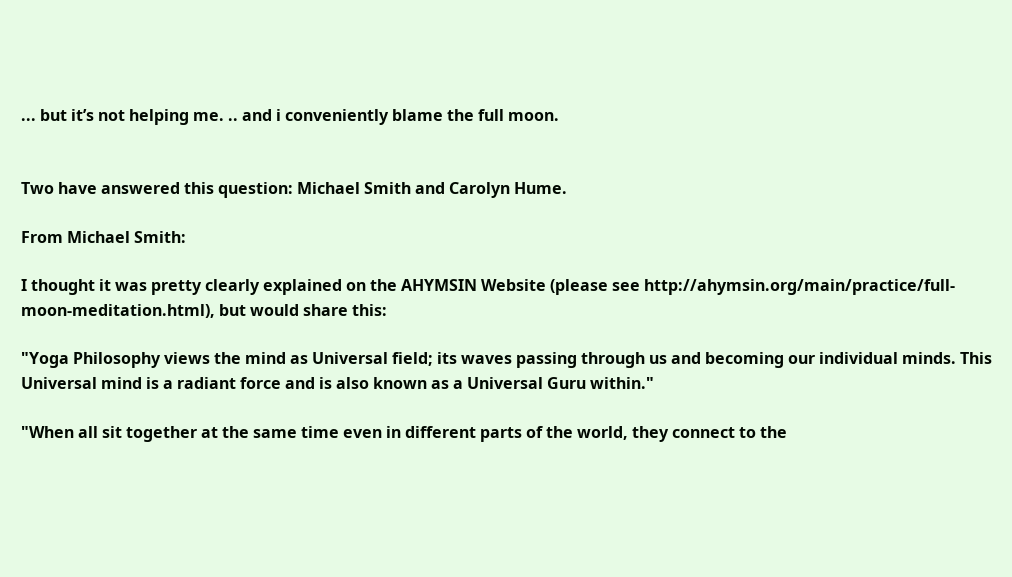... but it’s not helping me. .. and i conveniently blame the full moon.


Two have answered this question: Michael Smith and Carolyn Hume.

From Michael Smith:

I thought it was pretty clearly explained on the AHYMSIN Website (please see http://ahymsin.org/main/practice/full-moon-meditation.html), but would share this:

"Yoga Philosophy views the mind as Universal field; its waves passing through us and becoming our individual minds. This Universal mind is a radiant force and is also known as a Universal Guru within."

"When all sit together at the same time even in different parts of the world, they connect to the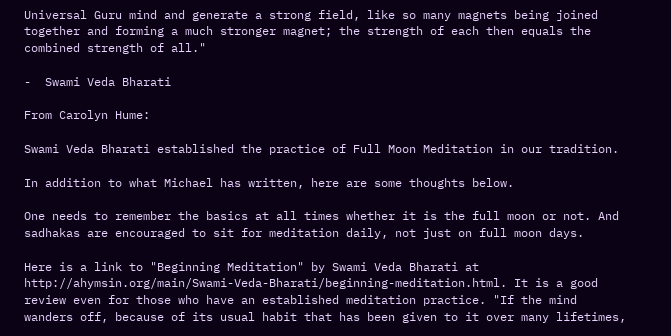Universal Guru mind and generate a strong field, like so many magnets being joined together and forming a much stronger magnet; the strength of each then equals the combined strength of all."

-  Swami Veda Bharati

From Carolyn Hume:

Swami Veda Bharati established the practice of Full Moon Meditation in our tradition.

In addition to what Michael has written, here are some thoughts below.

One needs to remember the basics at all times whether it is the full moon or not. And sadhakas are encouraged to sit for meditation daily, not just on full moon days.

Here is a link to "Beginning Meditation" by Swami Veda Bharati at http://ahymsin.org/main/Swami-Veda-Bharati/beginning-meditation.html. It is a good review even for those who have an established meditation practice. "If the mind wanders off, because of its usual habit that has been given to it over many lifetimes,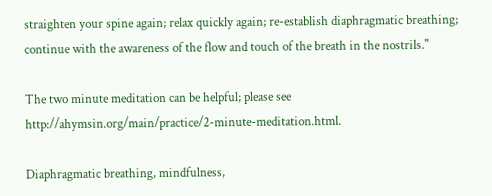straighten your spine again; relax quickly again; re-establish diaphragmatic breathing; continue with the awareness of the flow and touch of the breath in the nostrils."

The two minute meditation can be helpful; please see http://ahymsin.org/main/practice/2-minute-meditation.html.

Diaphragmatic breathing, mindfulness,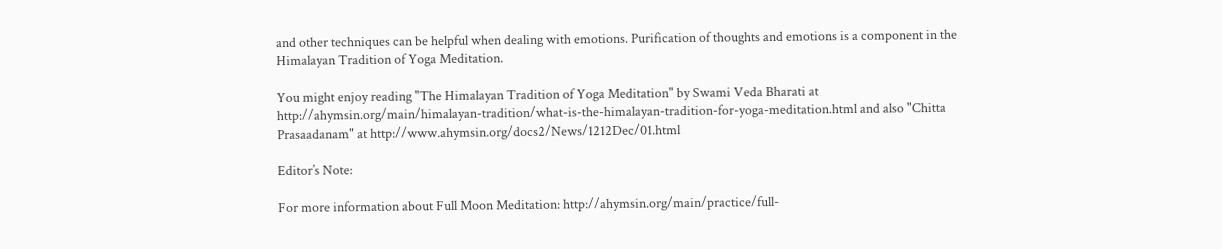and other techniques can be helpful when dealing with emotions. Purification of thoughts and emotions is a component in the Himalayan Tradition of Yoga Meditation.

You might enjoy reading "The Himalayan Tradition of Yoga Meditation" by Swami Veda Bharati at http://ahymsin.org/main/himalayan-tradition/what-is-the-himalayan-tradition-for-yoga-meditation.html and also "Chitta Prasaadanam" at http://www.ahymsin.org/docs2/News/1212Dec/01.html

Editor’s Note:

For more information about Full Moon Meditation: http://ahymsin.org/main/practice/full-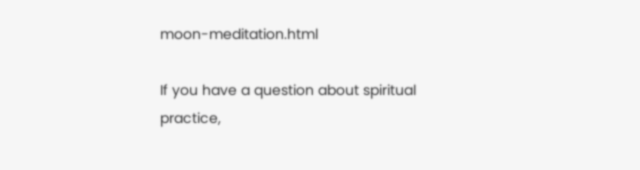moon-meditation.html

If you have a question about spiritual practice,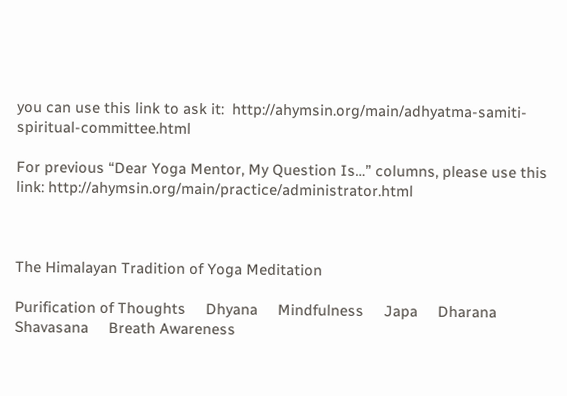you can use this link to ask it:  http://ahymsin.org/main/adhyatma-samiti-spiritual-committee.html

For previous “Dear Yoga Mentor, My Question Is…” columns, please use this link: http://ahymsin.org/main/practice/administrator.html



The Himalayan Tradition of Yoga Meditation

Purification of Thoughts     Dhyana     Mindfulness     Japa     Dharana     Shavasana     Breath Awareness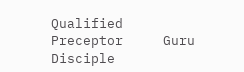Qualified Preceptor     Guru Disciple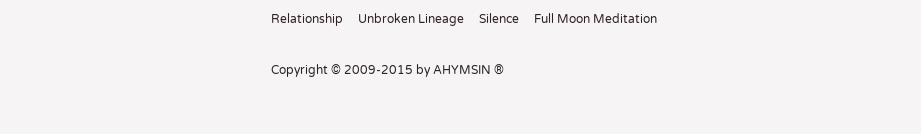Relationship     Unbroken Lineage     Silence     Full Moon Meditation

Copyright © 2009-2015 by AHYMSIN ®